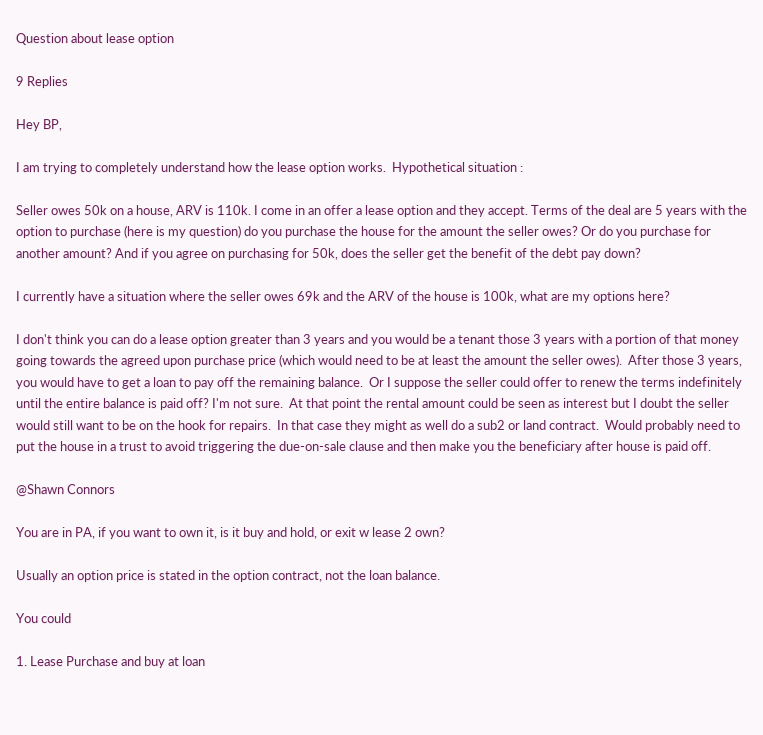Question about lease option

9 Replies

Hey BP,

I am trying to completely understand how the lease option works.  Hypothetical situation :

Seller owes 50k on a house, ARV is 110k. I come in an offer a lease option and they accept. Terms of the deal are 5 years with the option to purchase (here is my question) do you purchase the house for the amount the seller owes? Or do you purchase for another amount? And if you agree on purchasing for 50k, does the seller get the benefit of the debt pay down?

I currently have a situation where the seller owes 69k and the ARV of the house is 100k, what are my options here?

I don't think you can do a lease option greater than 3 years and you would be a tenant those 3 years with a portion of that money going towards the agreed upon purchase price (which would need to be at least the amount the seller owes).  After those 3 years, you would have to get a loan to pay off the remaining balance.  Or I suppose the seller could offer to renew the terms indefinitely until the entire balance is paid off? I'm not sure.  At that point the rental amount could be seen as interest but I doubt the seller would still want to be on the hook for repairs.  In that case they might as well do a sub2 or land contract.  Would probably need to put the house in a trust to avoid triggering the due-on-sale clause and then make you the beneficiary after house is paid off.

@Shawn Connors

You are in PA, if you want to own it, is it buy and hold, or exit w lease 2 own?

Usually an option price is stated in the option contract, not the loan balance.

You could

1. Lease Purchase and buy at loan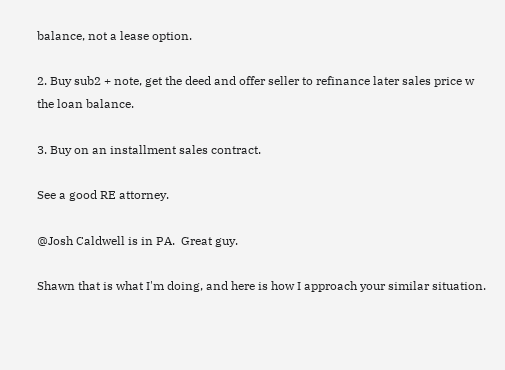balance, not a lease option.

2. Buy sub2 + note, get the deed and offer seller to refinance later sales price w the loan balance.

3. Buy on an installment sales contract.

See a good RE attorney.

@Josh Caldwell is in PA.  Great guy.

Shawn that is what I'm doing, and here is how I approach your similar situation.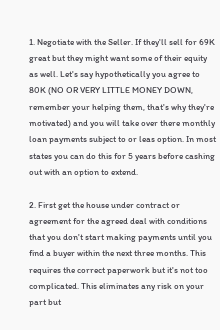1. Negotiate with the Seller. If they'll sell for 69K great but they might want some of their equity as well. Let's say hypothetically you agree to 80K (NO OR VERY LITTLE MONEY DOWN, remember your helping them, that's why they're motivated) and you will take over there monthly loan payments subject to or leas option. In most states you can do this for 5 years before cashing out with an option to extend.

2. First get the house under contract or agreement for the agreed deal with conditions that you don't start making payments until you find a buyer within the next three months. This requires the correct paperwork but it's not too complicated. This eliminates any risk on your part but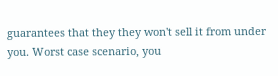guarantees that they they won't sell it from under you. Worst case scenario, you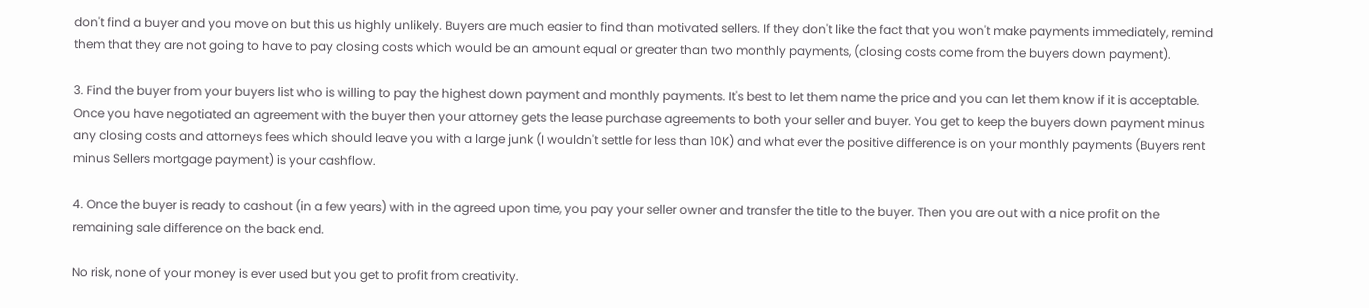don't find a buyer and you move on but this us highly unlikely. Buyers are much easier to find than motivated sellers. If they don't like the fact that you won't make payments immediately, remind them that they are not going to have to pay closing costs which would be an amount equal or greater than two monthly payments, (closing costs come from the buyers down payment).

3. Find the buyer from your buyers list who is willing to pay the highest down payment and monthly payments. It's best to let them name the price and you can let them know if it is acceptable. Once you have negotiated an agreement with the buyer then your attorney gets the lease purchase agreements to both your seller and buyer. You get to keep the buyers down payment minus any closing costs and attorneys fees which should leave you with a large junk (I wouldn't settle for less than 10K) and what ever the positive difference is on your monthly payments (Buyers rent minus Sellers mortgage payment) is your cashflow.

4. Once the buyer is ready to cashout (in a few years) with in the agreed upon time, you pay your seller owner and transfer the title to the buyer. Then you are out with a nice profit on the remaining sale difference on the back end.

No risk, none of your money is ever used but you get to profit from creativity.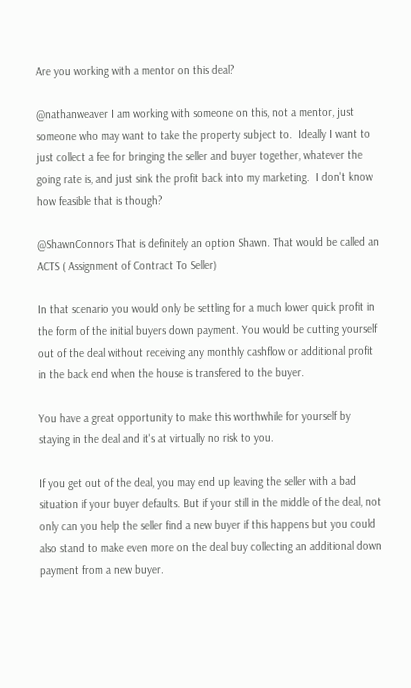Are you working with a mentor on this deal?

@nathanweaver I am working with someone on this, not a mentor, just someone who may want to take the property subject to.  Ideally I want to just collect a fee for bringing the seller and buyer together, whatever the going rate is, and just sink the profit back into my marketing.  I don't know how feasible that is though?

@ShawnConnors That is definitely an option Shawn. That would be called an ACTS ( Assignment of Contract To Seller)

In that scenario you would only be settling for a much lower quick profit in the form of the initial buyers down payment. You would be cutting yourself out of the deal without receiving any monthly cashflow or additional profit in the back end when the house is transfered to the buyer.

You have a great opportunity to make this worthwhile for yourself by staying in the deal and it's at virtually no risk to you.

If you get out of the deal, you may end up leaving the seller with a bad situation if your buyer defaults. But if your still in the middle of the deal, not only can you help the seller find a new buyer if this happens but you could also stand to make even more on the deal buy collecting an additional down payment from a new buyer.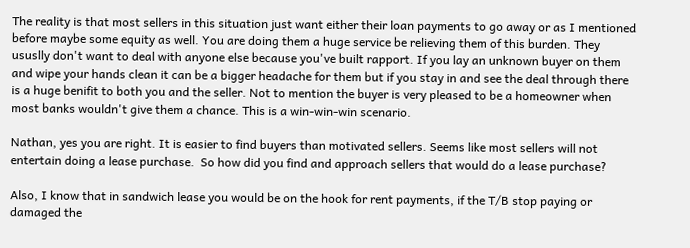The reality is that most sellers in this situation just want either their loan payments to go away or as I mentioned before maybe some equity as well. You are doing them a huge service be relieving them of this burden. They ususlly don't want to deal with anyone else because you've built rapport. If you lay an unknown buyer on them and wipe your hands clean it can be a bigger headache for them but if you stay in and see the deal through there is a huge benifit to both you and the seller. Not to mention the buyer is very pleased to be a homeowner when most banks wouldn't give them a chance. This is a win-win-win scenario.

Nathan, yes you are right. It is easier to find buyers than motivated sellers. Seems like most sellers will not entertain doing a lease purchase.  So how did you find and approach sellers that would do a lease purchase?

Also, I know that in sandwich lease you would be on the hook for rent payments, if the T/B stop paying or damaged the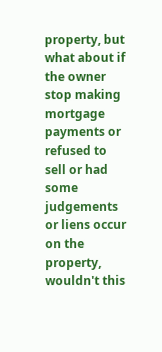property, but what about if the owner stop making mortgage payments or refused to sell or had some judgements or liens occur on the property, wouldn't this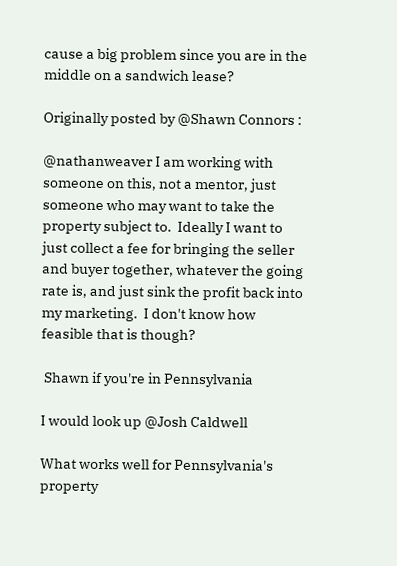cause a big problem since you are in the middle on a sandwich lease?

Originally posted by @Shawn Connors :

@nathanweaver I am working with someone on this, not a mentor, just someone who may want to take the property subject to.  Ideally I want to just collect a fee for bringing the seller and buyer together, whatever the going rate is, and just sink the profit back into my marketing.  I don't know how feasible that is though?

 Shawn if you're in Pennsylvania

I would look up @Josh Caldwell

What works well for Pennsylvania's property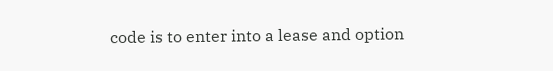code is to enter into a lease and option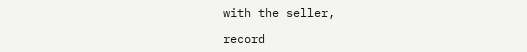with the seller,

record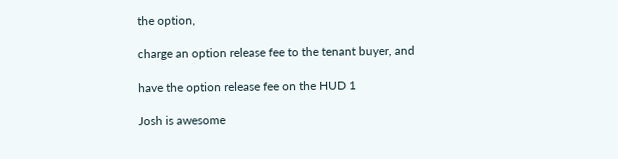the option,

charge an option release fee to the tenant buyer, and

have the option release fee on the HUD 1

Josh is awesome